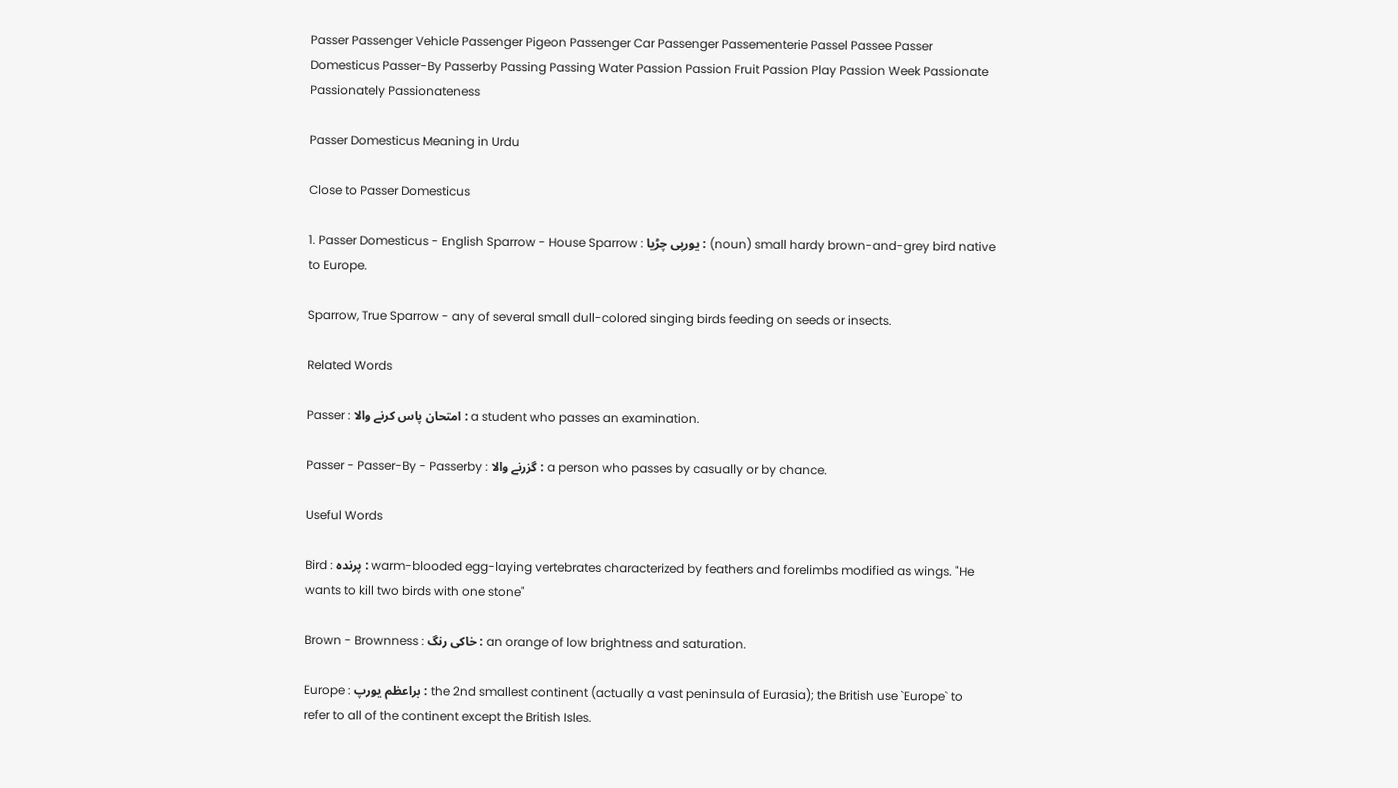Passer Passenger Vehicle Passenger Pigeon Passenger Car Passenger Passementerie Passel Passee Passer Domesticus Passer-By Passerby Passing Passing Water Passion Passion Fruit Passion Play Passion Week Passionate Passionately Passionateness

Passer Domesticus Meaning in Urdu

Close to Passer Domesticus

1. Passer Domesticus - English Sparrow - House Sparrow : یورپی چڑیا : (noun) small hardy brown-and-grey bird native to Europe.

Sparrow, True Sparrow - any of several small dull-colored singing birds feeding on seeds or insects.

Related Words

Passer : امتحان پاس کرنے والا : a student who passes an examination.

Passer - Passer-By - Passerby : گزرنے والا : a person who passes by casually or by chance.

Useful Words

Bird : پرندہ : warm-blooded egg-laying vertebrates characterized by feathers and forelimbs modified as wings. "He wants to kill two birds with one stone"

Brown - Brownness : خاکی رنگ : an orange of low brightness and saturation.

Europe : براعظم یورپ : the 2nd smallest continent (actually a vast peninsula of Eurasia); the British use `Europe` to refer to all of the continent except the British Isles.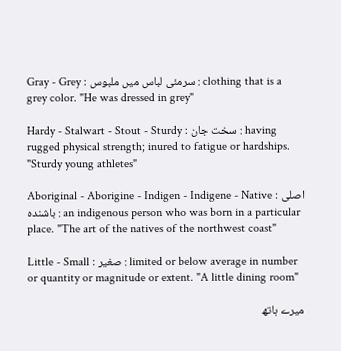Gray - Grey : سرمئی لباس میں ملبوس : clothing that is a grey color. "He was dressed in grey"

Hardy - Stalwart - Stout - Sturdy : سخت جان : having rugged physical strength; inured to fatigue or hardships. "Sturdy young athletes"

Aboriginal - Aborigine - Indigen - Indigene - Native : اصلی باشندہ : an indigenous person who was born in a particular place. "The art of the natives of the northwest coast"

Little - Small : صغیر : limited or below average in number or quantity or magnitude or extent. "A little dining room"

میرے ہاتھ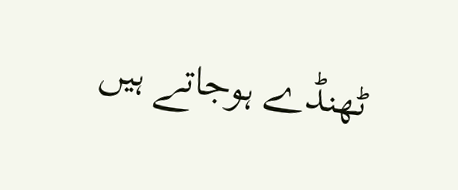ٹھنڈے ہوجاتے ہیں